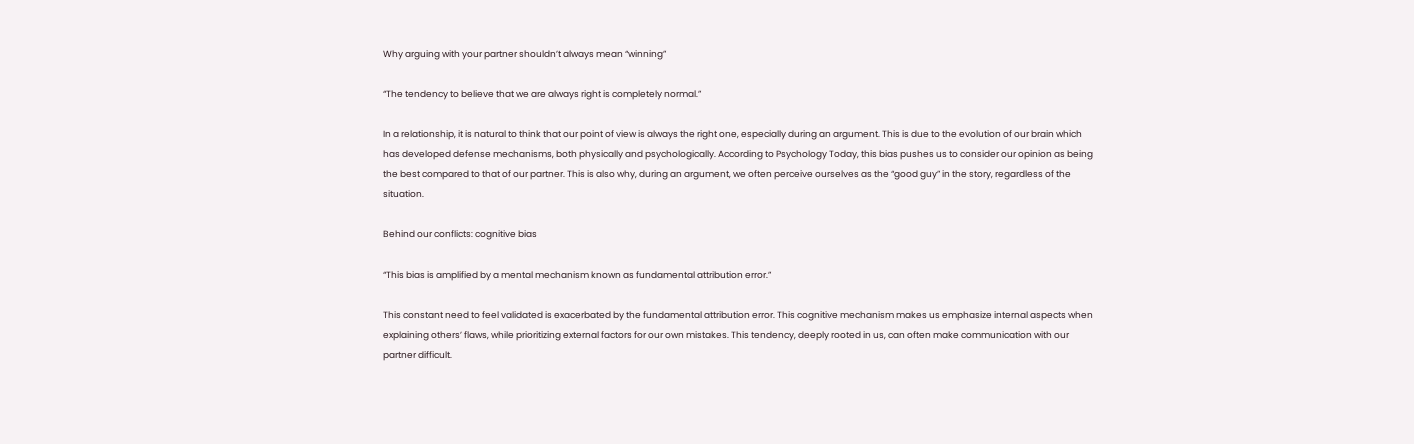Why arguing with your partner shouldn’t always mean “winning”

“The tendency to believe that we are always right is completely normal.”

In a relationship, it is natural to think that our point of view is always the right one, especially during an argument. This is due to the evolution of our brain which has developed defense mechanisms, both physically and psychologically. According to Psychology Today, this bias pushes us to consider our opinion as being the best compared to that of our partner. This is also why, during an argument, we often perceive ourselves as the “good guy” in the story, regardless of the situation.

Behind our conflicts: cognitive bias

“This bias is amplified by a mental mechanism known as fundamental attribution error.”

This constant need to feel validated is exacerbated by the fundamental attribution error. This cognitive mechanism makes us emphasize internal aspects when explaining others’ flaws, while prioritizing external factors for our own mistakes. This tendency, deeply rooted in us, can often make communication with our partner difficult.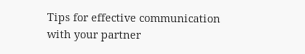Tips for effective communication with your partner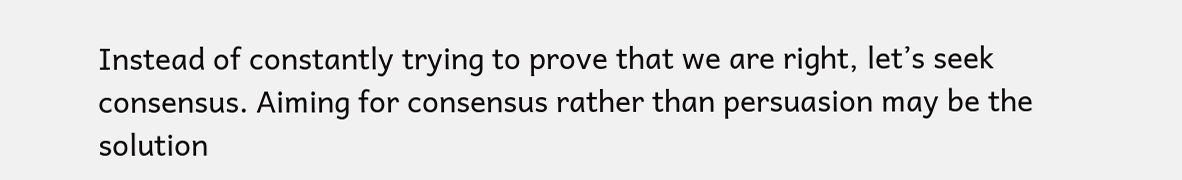Instead of constantly trying to prove that we are right, let’s seek consensus. Aiming for consensus rather than persuasion may be the solution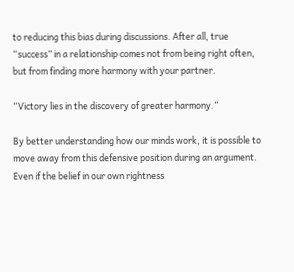to reducing this bias during discussions. After all, true “success” in a relationship comes not from being right often, but from finding more harmony with your partner.

“Victory lies in the discovery of greater harmony.”

By better understanding how our minds work, it is possible to move away from this defensive position during an argument. Even if the belief in our own rightness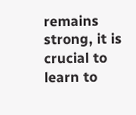remains strong, it is crucial to learn to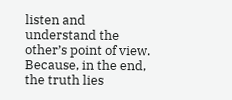listen and understand the other’s point of view. Because, in the end, the truth lies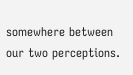somewhere between our two perceptions.